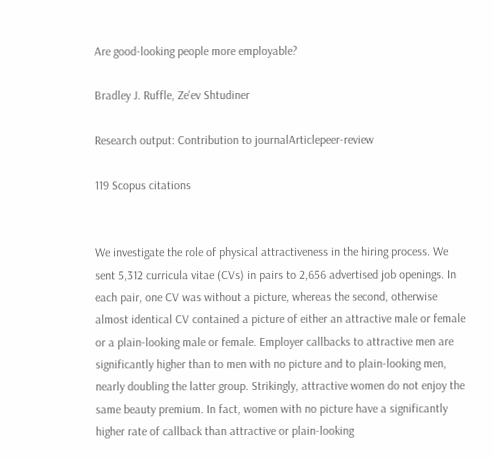Are good-looking people more employable?

Bradley J. Ruffle, Ze'ev Shtudiner

Research output: Contribution to journalArticlepeer-review

119 Scopus citations


We investigate the role of physical attractiveness in the hiring process. We sent 5,312 curricula vitae (CVs) in pairs to 2,656 advertised job openings. In each pair, one CV was without a picture, whereas the second, otherwise almost identical CV contained a picture of either an attractive male or female or a plain-looking male or female. Employer callbacks to attractive men are significantly higher than to men with no picture and to plain-looking men, nearly doubling the latter group. Strikingly, attractive women do not enjoy the same beauty premium. In fact, women with no picture have a significantly higher rate of callback than attractive or plain-looking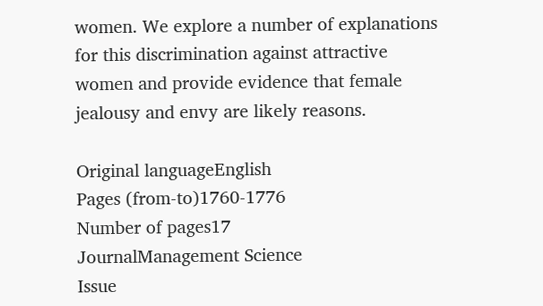women. We explore a number of explanations for this discrimination against attractive women and provide evidence that female jealousy and envy are likely reasons.

Original languageEnglish
Pages (from-to)1760-1776
Number of pages17
JournalManagement Science
Issue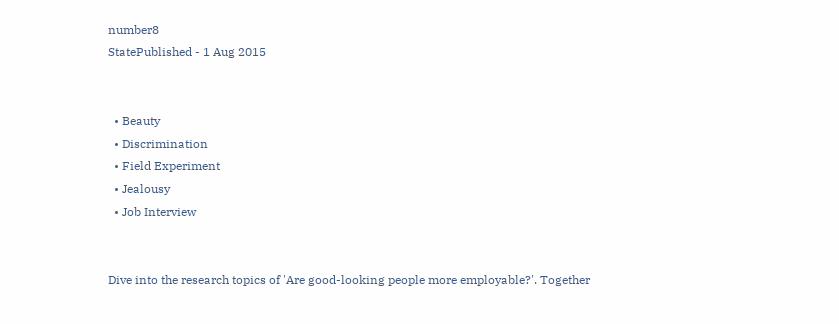number8
StatePublished - 1 Aug 2015


  • Beauty
  • Discrimination
  • Field Experiment
  • Jealousy
  • Job Interview


Dive into the research topics of 'Are good-looking people more employable?'. Together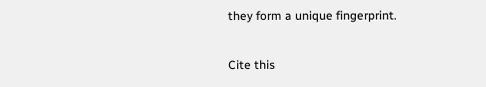they form a unique fingerprint.

Cite this